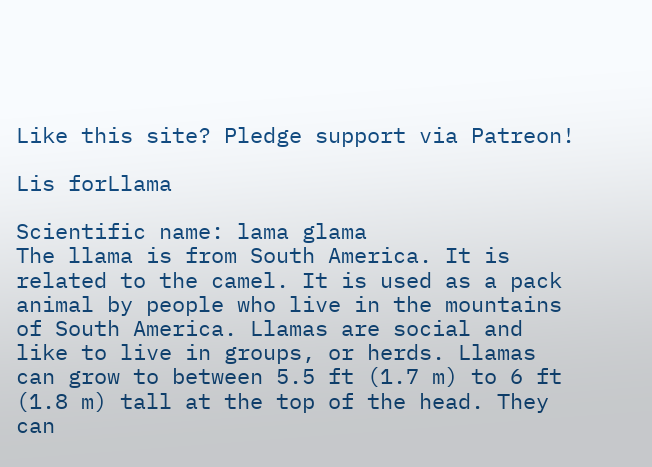Like this site? Pledge support via Patreon!

Lis forLlama

Scientific name: lama glama
The llama is from South America. It is related to the camel. It is used as a pack animal by people who live in the mountains of South America. Llamas are social and like to live in groups, or herds. Llamas can grow to between 5.5 ft (1.7 m) to 6 ft (1.8 m) tall at the top of the head. They can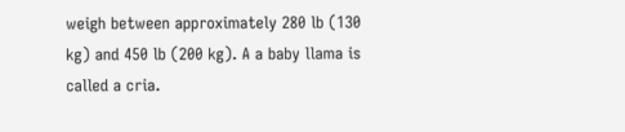weigh between approximately 280 lb (130 kg) and 450 lb (200 kg). A a baby llama is called a cria.